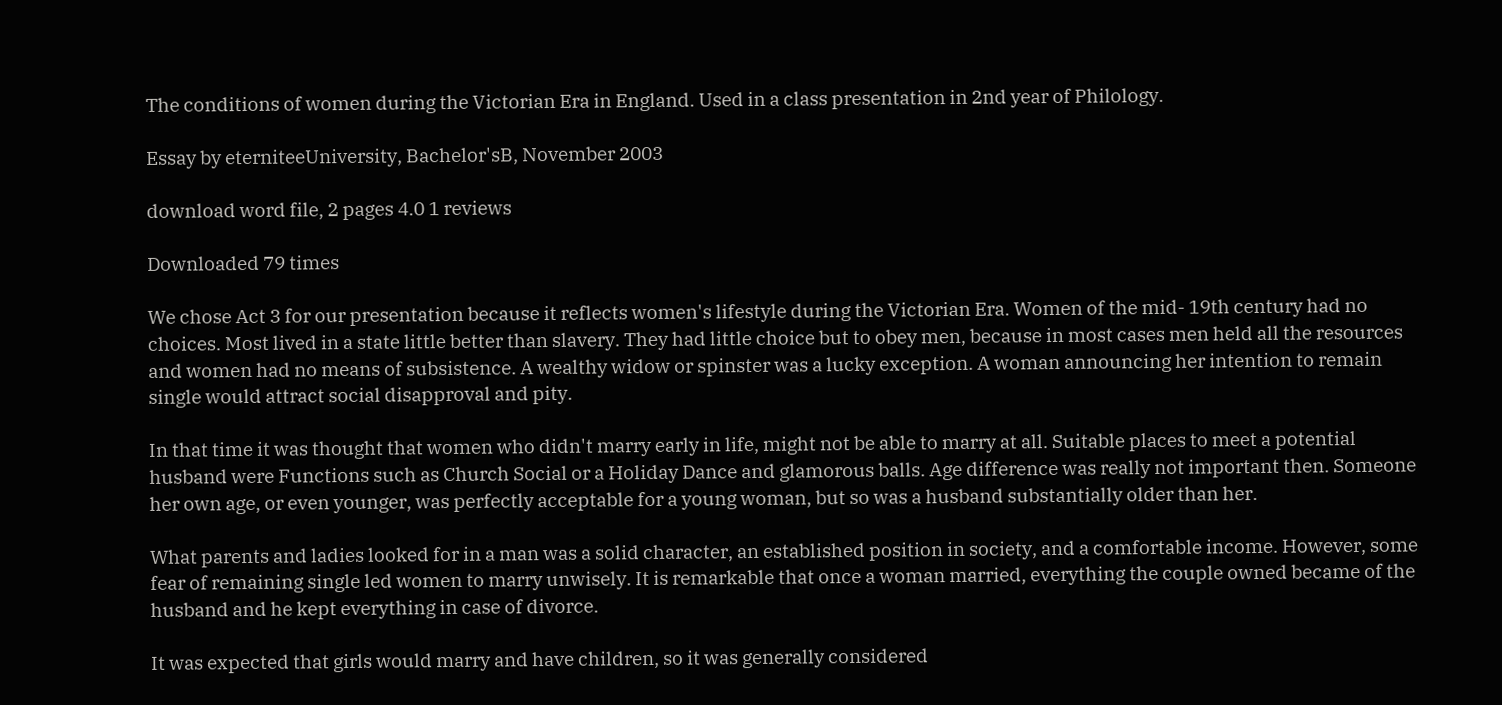The conditions of women during the Victorian Era in England. Used in a class presentation in 2nd year of Philology.

Essay by eterniteeUniversity, Bachelor'sB, November 2003

download word file, 2 pages 4.0 1 reviews

Downloaded 79 times

We chose Act 3 for our presentation because it reflects women's lifestyle during the Victorian Era. Women of the mid- 19th century had no choices. Most lived in a state little better than slavery. They had little choice but to obey men, because in most cases men held all the resources and women had no means of subsistence. A wealthy widow or spinster was a lucky exception. A woman announcing her intention to remain single would attract social disapproval and pity.

In that time it was thought that women who didn't marry early in life, might not be able to marry at all. Suitable places to meet a potential husband were Functions such as Church Social or a Holiday Dance and glamorous balls. Age difference was really not important then. Someone her own age, or even younger, was perfectly acceptable for a young woman, but so was a husband substantially older than her.

What parents and ladies looked for in a man was a solid character, an established position in society, and a comfortable income. However, some fear of remaining single led women to marry unwisely. It is remarkable that once a woman married, everything the couple owned became of the husband and he kept everything in case of divorce.

It was expected that girls would marry and have children, so it was generally considered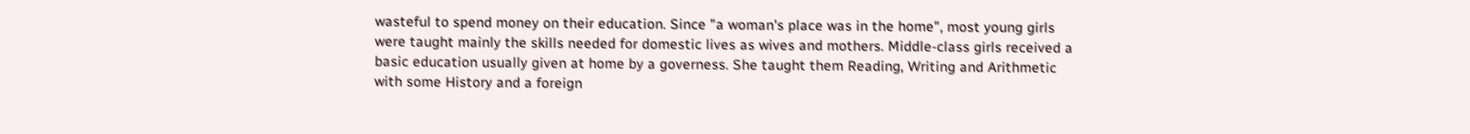wasteful to spend money on their education. Since "a woman's place was in the home", most young girls were taught mainly the skills needed for domestic lives as wives and mothers. Middle-class girls received a basic education usually given at home by a governess. She taught them Reading, Writing and Arithmetic with some History and a foreign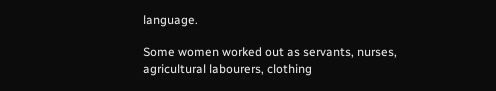language.

Some women worked out as servants, nurses, agricultural labourers, clothing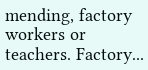mending, factory workers or teachers. Factory...